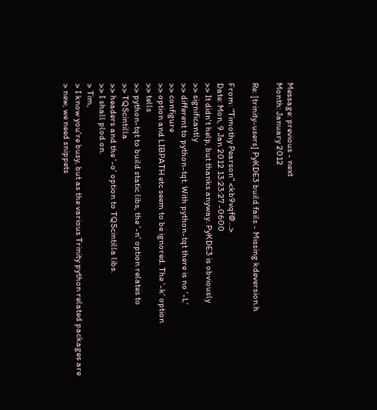Message: previous - next
Month: January 2012

Re: [trinity-users] PyKDE3 build fails - Missing kdeversion.h

From: "Timothy Pearson" <kb9vqf@...>
Date: Mon, 9 Jan 2012 13:23:27 -0600
>> It didn't help, but thanks anyway. PyKDE3 is obviously
>> significantly
>> different to python-tqt. With python-tqt there is no '-L'
>> configure
>> option and LIBPATH etc seem to be ignored. The '-k' option
>> tells
>> python-tqt to build static libs, the '-n' option relates to
>> TQScintilla
>> headers and the '-o' option to TQScintilla libs.
>> I shall plod on.
> Tim,
> I know you're busy, but as the various Trinity python related packages are
> new, we need snippets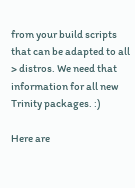from your build scripts that can be adapted to all
> distros. We need that information for all new Trinity packages. :)

Here are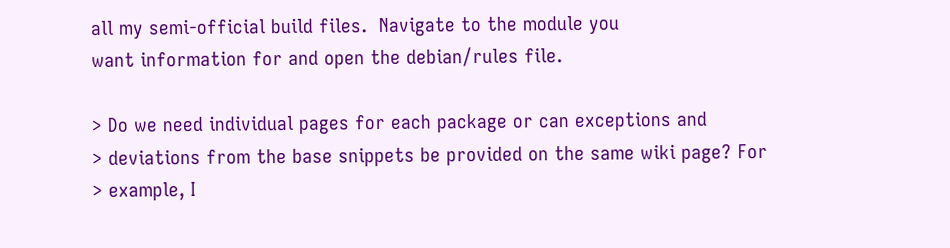all my semi-official build files.  Navigate to the module you
want information for and open the debian/rules file.

> Do we need individual pages for each package or can exceptions and
> deviations from the base snippets be provided on the same wiki page? For
> example, I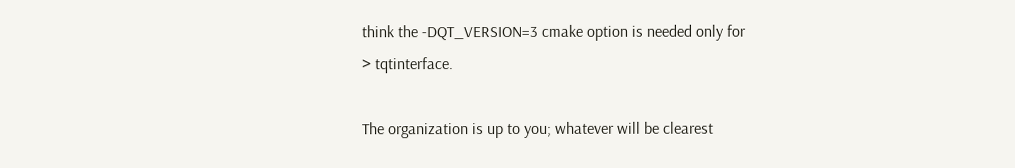think the -DQT_VERSION=3 cmake option is needed only for
> tqtinterface.

The organization is up to you; whatever will be clearest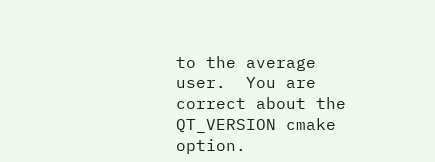to the average
user.  You are correct about the QT_VERSION cmake option.